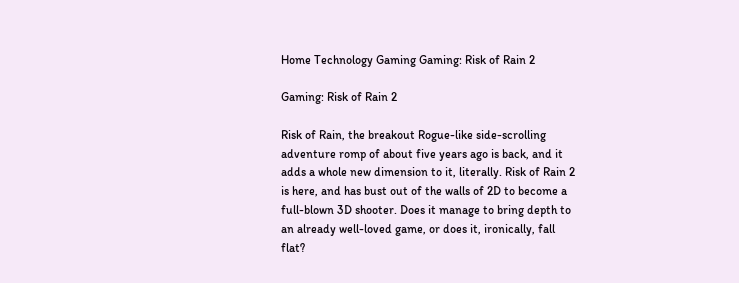Home Technology Gaming Gaming: Risk of Rain 2

Gaming: Risk of Rain 2

Risk of Rain, the breakout Rogue-like side-scrolling adventure romp of about five years ago is back, and it adds a whole new dimension to it, literally. Risk of Rain 2 is here, and has bust out of the walls of 2D to become a full-blown 3D shooter. Does it manage to bring depth to an already well-loved game, or does it, ironically, fall flat?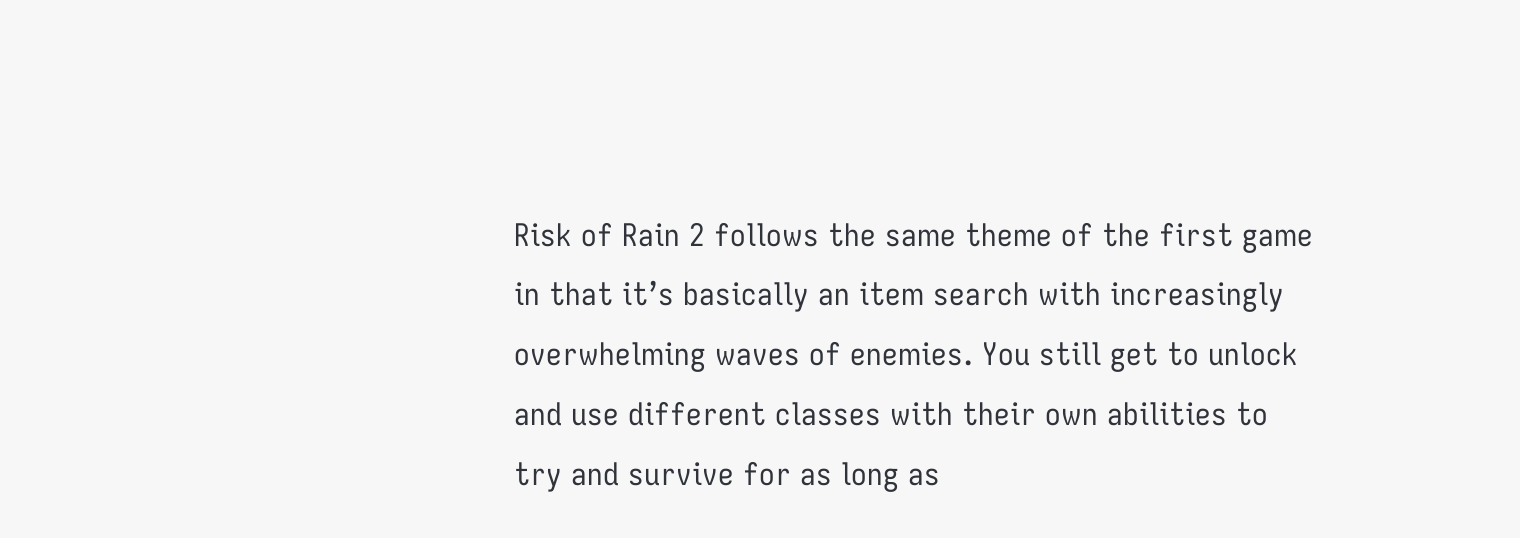Risk of Rain 2 follows the same theme of the first game in that it’s basically an item search with increasingly overwhelming waves of enemies. You still get to unlock and use different classes with their own abilities to try and survive for as long as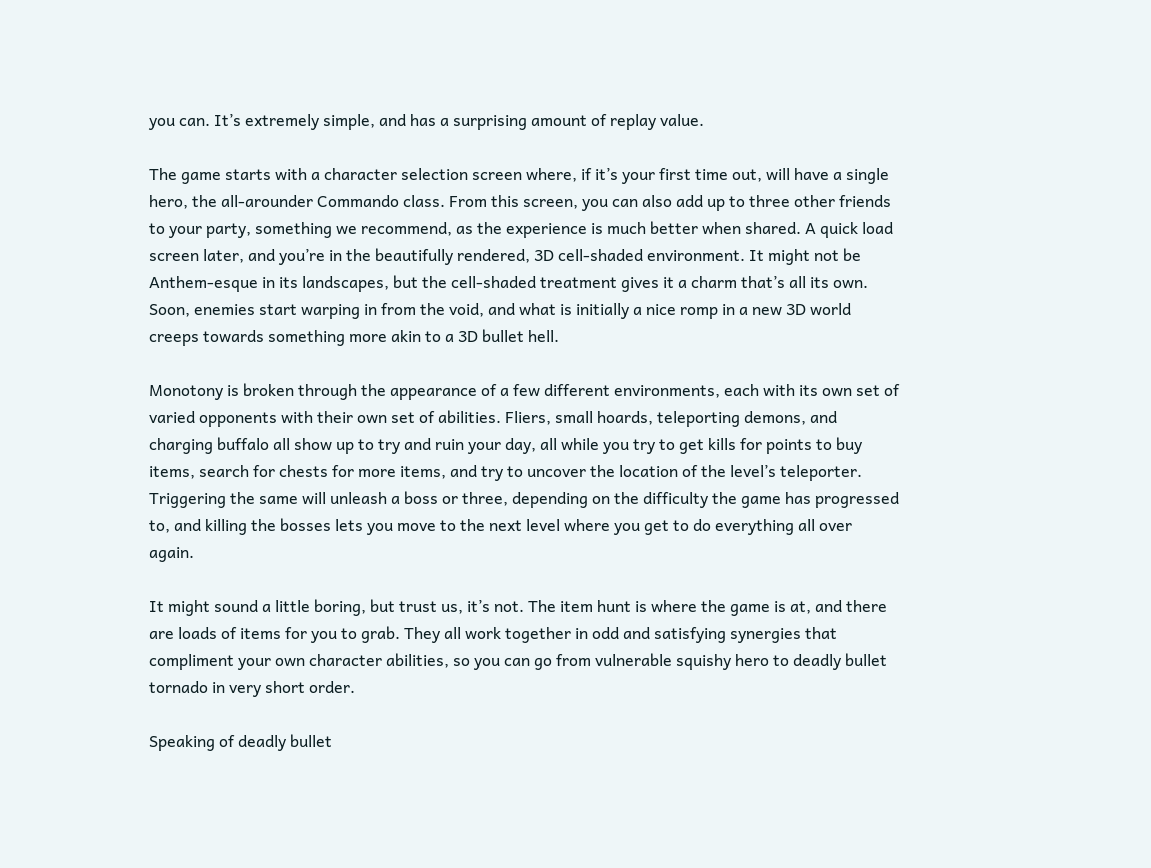you can. It’s extremely simple, and has a surprising amount of replay value.

The game starts with a character selection screen where, if it’s your first time out, will have a single hero, the all-arounder Commando class. From this screen, you can also add up to three other friends to your party, something we recommend, as the experience is much better when shared. A quick load screen later, and you’re in the beautifully rendered, 3D cell-shaded environment. It might not be Anthem-esque in its landscapes, but the cell-shaded treatment gives it a charm that’s all its own. Soon, enemies start warping in from the void, and what is initially a nice romp in a new 3D world creeps towards something more akin to a 3D bullet hell.

Monotony is broken through the appearance of a few different environments, each with its own set of varied opponents with their own set of abilities. Fliers, small hoards, teleporting demons, and charging buffalo all show up to try and ruin your day, all while you try to get kills for points to buy items, search for chests for more items, and try to uncover the location of the level’s teleporter. Triggering the same will unleash a boss or three, depending on the difficulty the game has progressed to, and killing the bosses lets you move to the next level where you get to do everything all over again.

It might sound a little boring, but trust us, it’s not. The item hunt is where the game is at, and there are loads of items for you to grab. They all work together in odd and satisfying synergies that compliment your own character abilities, so you can go from vulnerable squishy hero to deadly bullet tornado in very short order.

Speaking of deadly bullet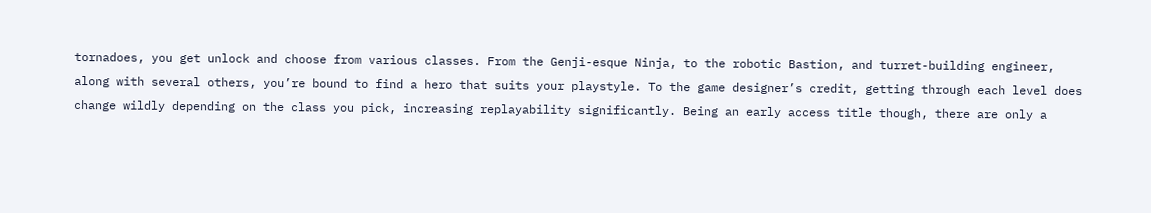tornadoes, you get unlock and choose from various classes. From the Genji-esque Ninja, to the robotic Bastion, and turret-building engineer, along with several others, you’re bound to find a hero that suits your playstyle. To the game designer’s credit, getting through each level does change wildly depending on the class you pick, increasing replayability significantly. Being an early access title though, there are only a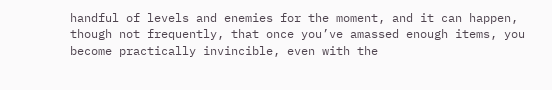handful of levels and enemies for the moment, and it can happen, though not frequently, that once you’ve amassed enough items, you become practically invincible, even with the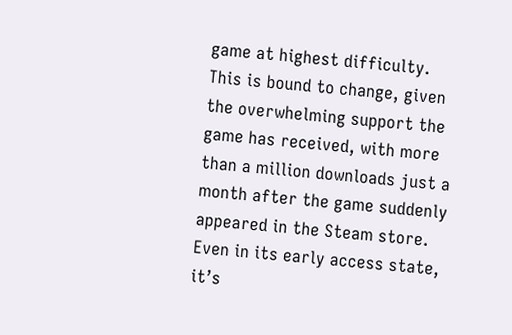game at highest difficulty. This is bound to change, given the overwhelming support the game has received, with more than a million downloads just a month after the game suddenly appeared in the Steam store. Even in its early access state, it’s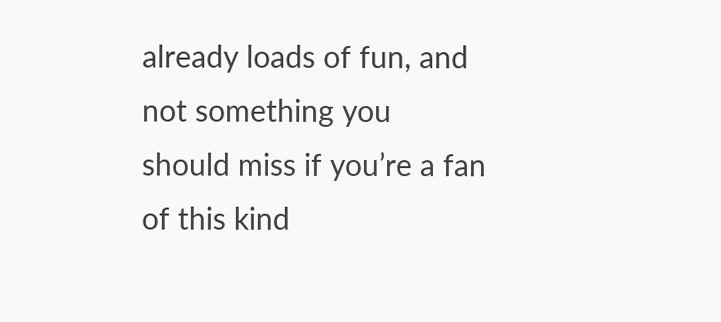already loads of fun, and not something you should miss if you’re a fan of this kind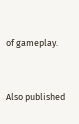of gameplay.


Also published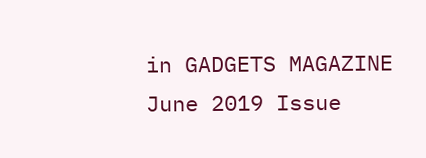in GADGETS MAGAZINE June 2019 Issue